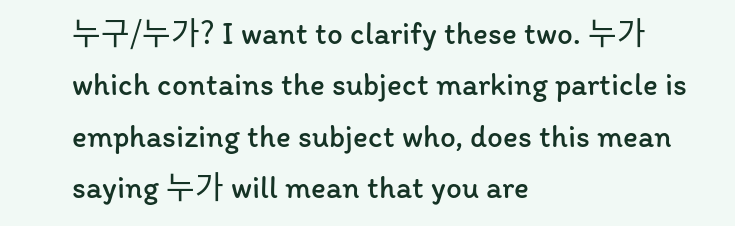누구/누가? I want to clarify these two. 누가 which contains the subject marking particle is emphasizing the subject who, does this mean saying 누가 will mean that you are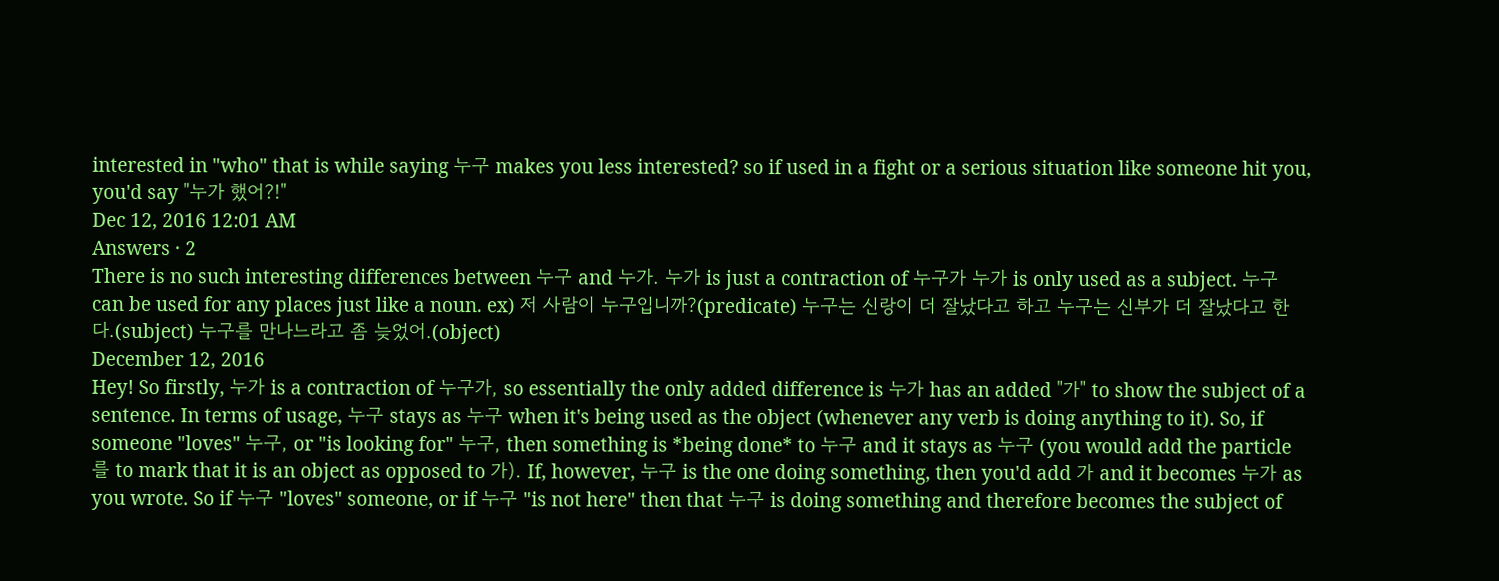interested in "who" that is while saying 누구 makes you less interested? so if used in a fight or a serious situation like someone hit you, you'd say "누가 했어?!"
Dec 12, 2016 12:01 AM
Answers · 2
There is no such interesting differences between 누구 and 누가. 누가 is just a contraction of 누구가 누가 is only used as a subject. 누구 can be used for any places just like a noun. ex) 저 사람이 누구입니까?(predicate) 누구는 신랑이 더 잘났다고 하고 누구는 신부가 더 잘났다고 한다.(subject) 누구를 만나느라고 좀 늦었어.(object)
December 12, 2016
Hey! So firstly, 누가 is a contraction of 누구가, so essentially the only added difference is 누가 has an added "가" to show the subject of a sentence. In terms of usage, 누구 stays as 누구 when it's being used as the object (whenever any verb is doing anything to it). So, if someone "loves" 누구, or "is looking for" 누구, then something is *being done* to 누구 and it stays as 누구 (you would add the particle 를 to mark that it is an object as opposed to 가). If, however, 누구 is the one doing something, then you'd add 가 and it becomes 누가 as you wrote. So if 누구 "loves" someone, or if 누구 "is not here" then that 누구 is doing something and therefore becomes the subject of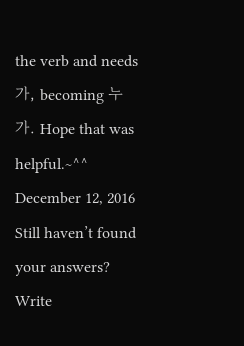the verb and needs 가, becoming 누가. Hope that was helpful.~^^
December 12, 2016
Still haven’t found your answers?
Write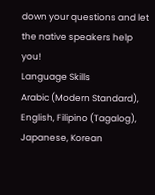down your questions and let the native speakers help you!
Language Skills
Arabic (Modern Standard), English, Filipino (Tagalog), Japanese, Korean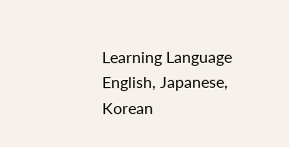Learning Language
English, Japanese, Korean